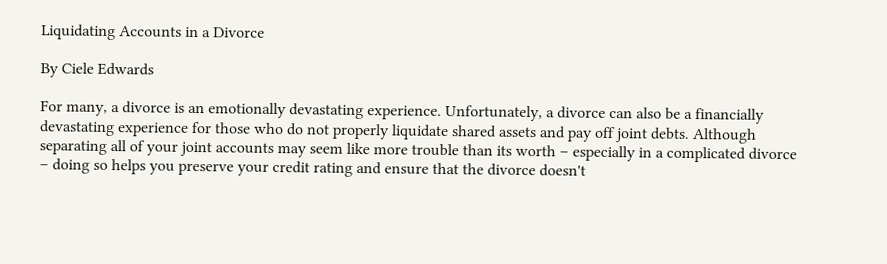Liquidating Accounts in a Divorce

By Ciele Edwards

For many, a divorce is an emotionally devastating experience. Unfortunately, a divorce can also be a financially devastating experience for those who do not properly liquidate shared assets and pay off joint debts. Although separating all of your joint accounts may seem like more trouble than its worth – especially in a complicated divorce – doing so helps you preserve your credit rating and ensure that the divorce doesn't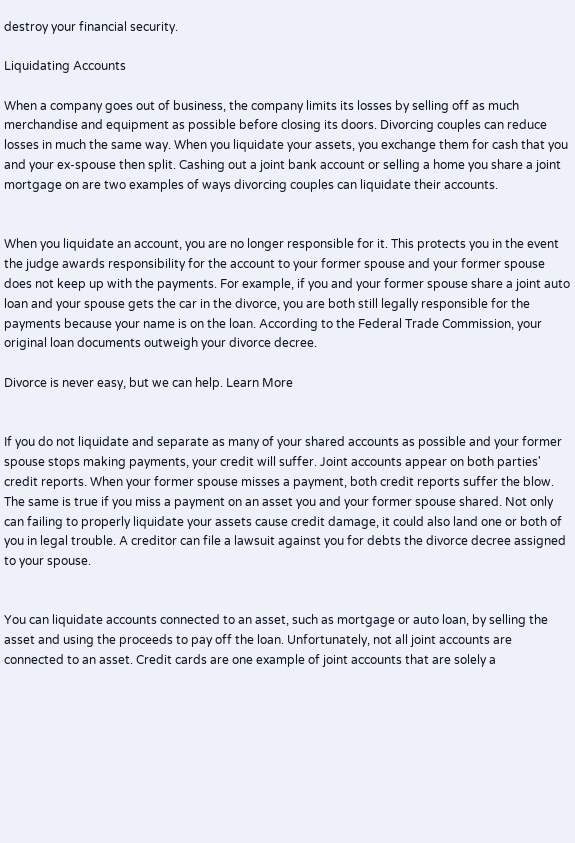destroy your financial security.

Liquidating Accounts

When a company goes out of business, the company limits its losses by selling off as much merchandise and equipment as possible before closing its doors. Divorcing couples can reduce losses in much the same way. When you liquidate your assets, you exchange them for cash that you and your ex-spouse then split. Cashing out a joint bank account or selling a home you share a joint mortgage on are two examples of ways divorcing couples can liquidate their accounts.


When you liquidate an account, you are no longer responsible for it. This protects you in the event the judge awards responsibility for the account to your former spouse and your former spouse does not keep up with the payments. For example, if you and your former spouse share a joint auto loan and your spouse gets the car in the divorce, you are both still legally responsible for the payments because your name is on the loan. According to the Federal Trade Commission, your original loan documents outweigh your divorce decree.

Divorce is never easy, but we can help. Learn More


If you do not liquidate and separate as many of your shared accounts as possible and your former spouse stops making payments, your credit will suffer. Joint accounts appear on both parties' credit reports. When your former spouse misses a payment, both credit reports suffer the blow. The same is true if you miss a payment on an asset you and your former spouse shared. Not only can failing to properly liquidate your assets cause credit damage, it could also land one or both of you in legal trouble. A creditor can file a lawsuit against you for debts the divorce decree assigned to your spouse.


You can liquidate accounts connected to an asset, such as mortgage or auto loan, by selling the asset and using the proceeds to pay off the loan. Unfortunately, not all joint accounts are connected to an asset. Credit cards are one example of joint accounts that are solely a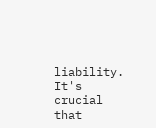liability. It's crucial that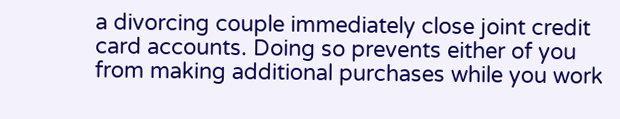a divorcing couple immediately close joint credit card accounts. Doing so prevents either of you from making additional purchases while you work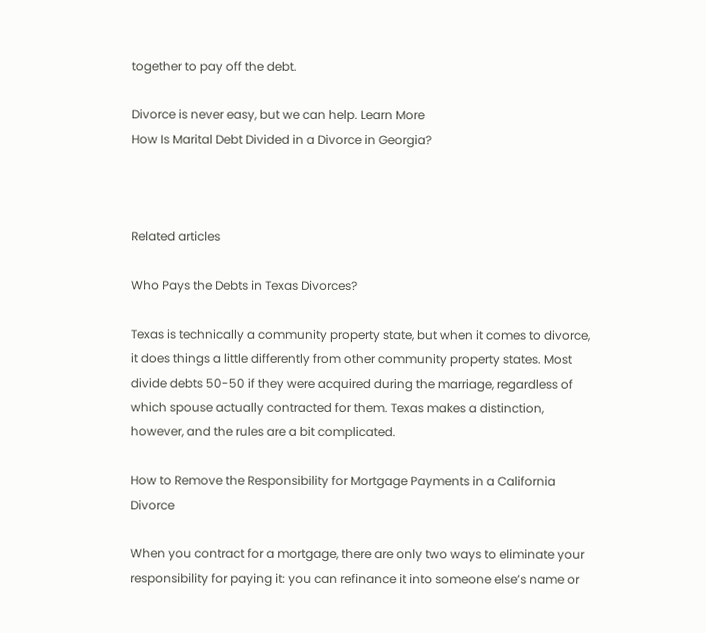together to pay off the debt.

Divorce is never easy, but we can help. Learn More
How Is Marital Debt Divided in a Divorce in Georgia?



Related articles

Who Pays the Debts in Texas Divorces?

Texas is technically a community property state, but when it comes to divorce, it does things a little differently from other community property states. Most divide debts 50-50 if they were acquired during the marriage, regardless of which spouse actually contracted for them. Texas makes a distinction, however, and the rules are a bit complicated.

How to Remove the Responsibility for Mortgage Payments in a California Divorce

When you contract for a mortgage, there are only two ways to eliminate your responsibility for paying it: you can refinance it into someone else’s name or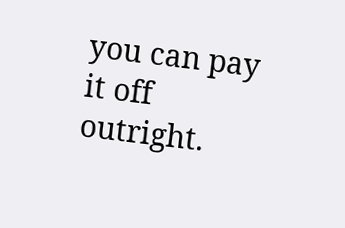you can pay it off outright.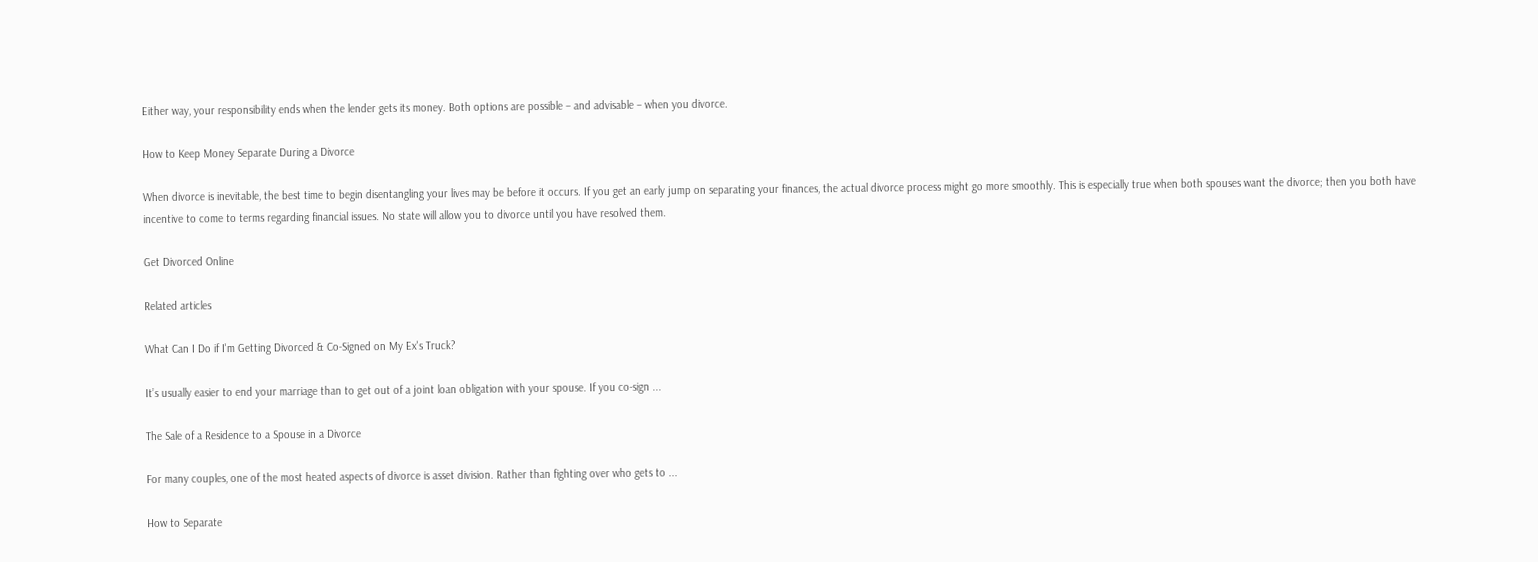Either way, your responsibility ends when the lender gets its money. Both options are possible – and advisable – when you divorce.

How to Keep Money Separate During a Divorce

When divorce is inevitable, the best time to begin disentangling your lives may be before it occurs. If you get an early jump on separating your finances, the actual divorce process might go more smoothly. This is especially true when both spouses want the divorce; then you both have incentive to come to terms regarding financial issues. No state will allow you to divorce until you have resolved them.

Get Divorced Online

Related articles

What Can I Do if I'm Getting Divorced & Co-Signed on My Ex's Truck?

It’s usually easier to end your marriage than to get out of a joint loan obligation with your spouse. If you co-sign ...

The Sale of a Residence to a Spouse in a Divorce

For many couples, one of the most heated aspects of divorce is asset division. Rather than fighting over who gets to ...

How to Separate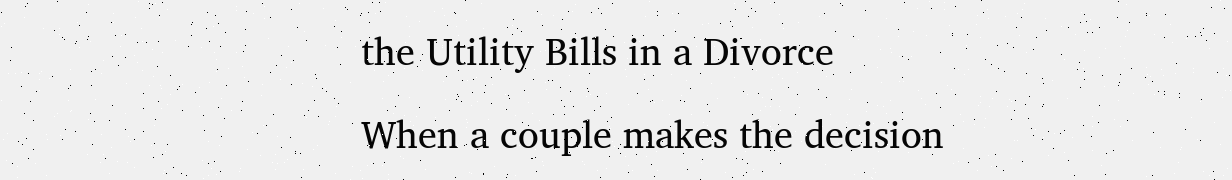the Utility Bills in a Divorce

When a couple makes the decision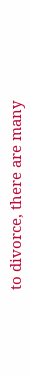to divorce, there are many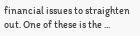financial issues to straighten out. One of these is the ...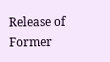Release of Former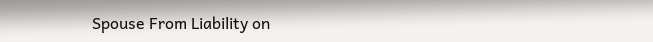Spouse From Liability on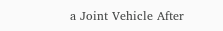a Joint Vehicle After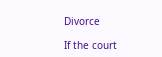Divorce

If the court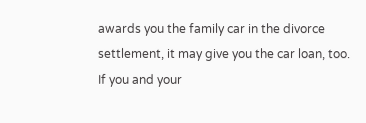awards you the family car in the divorce settlement, it may give you the car loan, too. If you and your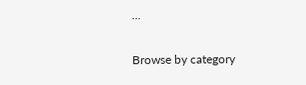...

Browse by category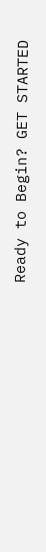Ready to Begin? GET STARTED